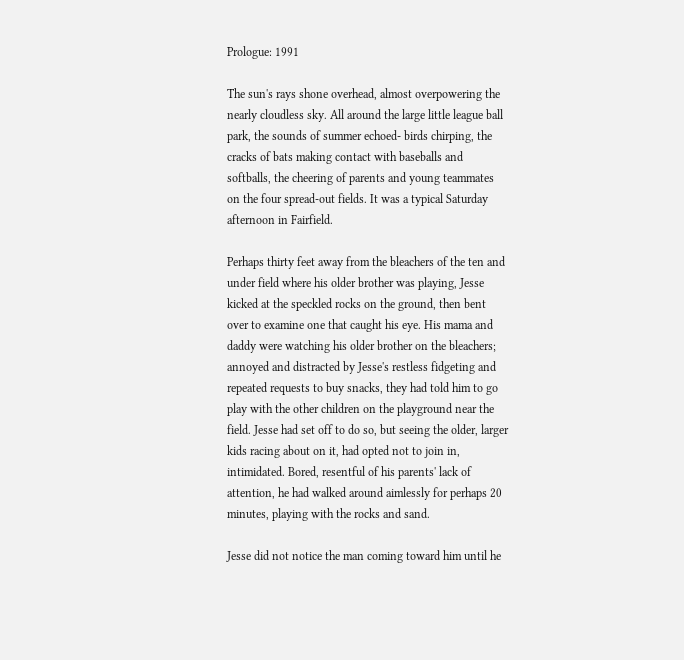Prologue: 1991

The sun's rays shone overhead, almost overpowering the nearly cloudless sky. All around the large little league ball park, the sounds of summer echoed- birds chirping, the cracks of bats making contact with baseballs and softballs, the cheering of parents and young teammates on the four spread-out fields. It was a typical Saturday afternoon in Fairfield.

Perhaps thirty feet away from the bleachers of the ten and under field where his older brother was playing, Jesse kicked at the speckled rocks on the ground, then bent over to examine one that caught his eye. His mama and daddy were watching his older brother on the bleachers; annoyed and distracted by Jesse's restless fidgeting and repeated requests to buy snacks, they had told him to go play with the other children on the playground near the field. Jesse had set off to do so, but seeing the older, larger kids racing about on it, had opted not to join in, intimidated. Bored, resentful of his parents' lack of attention, he had walked around aimlessly for perhaps 20 minutes, playing with the rocks and sand.

Jesse did not notice the man coming toward him until he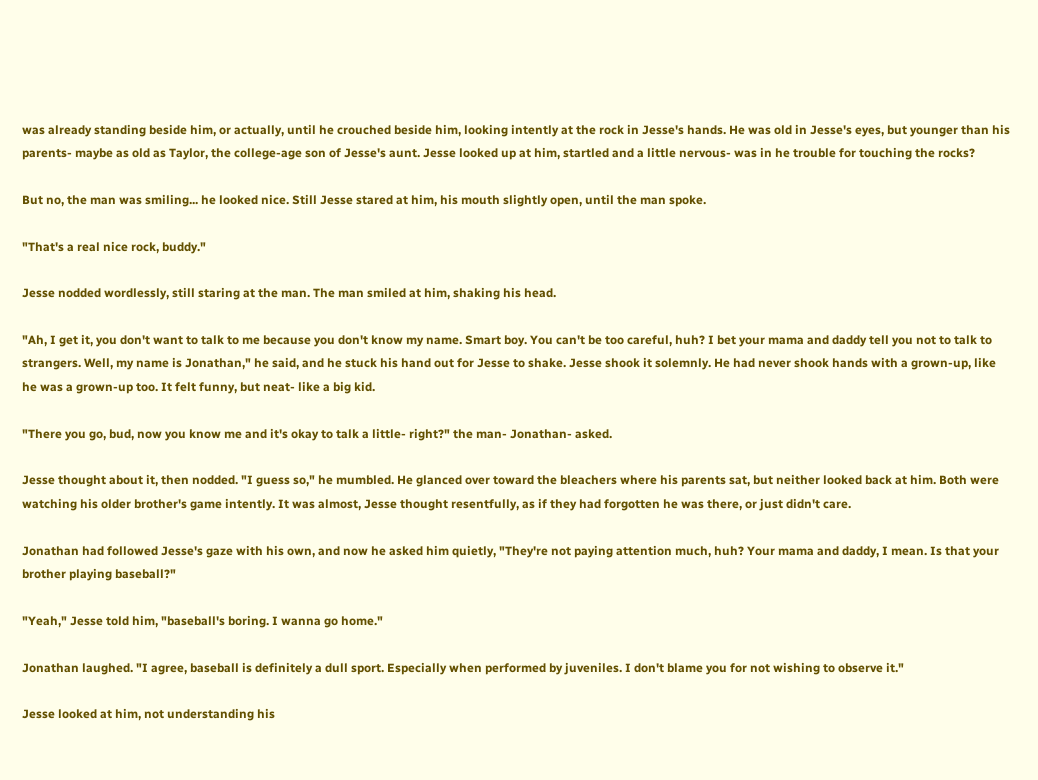was already standing beside him, or actually, until he crouched beside him, looking intently at the rock in Jesse's hands. He was old in Jesse's eyes, but younger than his parents- maybe as old as Taylor, the college-age son of Jesse's aunt. Jesse looked up at him, startled and a little nervous- was in he trouble for touching the rocks?

But no, the man was smiling... he looked nice. Still Jesse stared at him, his mouth slightly open, until the man spoke.

"That's a real nice rock, buddy."

Jesse nodded wordlessly, still staring at the man. The man smiled at him, shaking his head.

"Ah, I get it, you don't want to talk to me because you don't know my name. Smart boy. You can't be too careful, huh? I bet your mama and daddy tell you not to talk to strangers. Well, my name is Jonathan," he said, and he stuck his hand out for Jesse to shake. Jesse shook it solemnly. He had never shook hands with a grown-up, like he was a grown-up too. It felt funny, but neat- like a big kid.

"There you go, bud, now you know me and it's okay to talk a little- right?" the man- Jonathan- asked.

Jesse thought about it, then nodded. "I guess so," he mumbled. He glanced over toward the bleachers where his parents sat, but neither looked back at him. Both were watching his older brother's game intently. It was almost, Jesse thought resentfully, as if they had forgotten he was there, or just didn't care.

Jonathan had followed Jesse's gaze with his own, and now he asked him quietly, "They're not paying attention much, huh? Your mama and daddy, I mean. Is that your brother playing baseball?"

"Yeah," Jesse told him, "baseball's boring. I wanna go home."

Jonathan laughed. "I agree, baseball is definitely a dull sport. Especially when performed by juveniles. I don't blame you for not wishing to observe it."

Jesse looked at him, not understanding his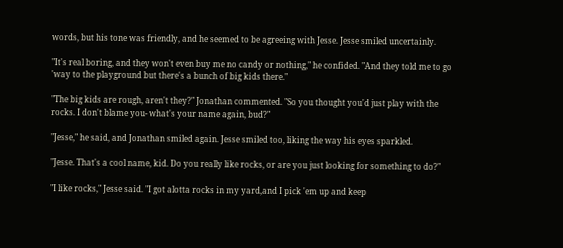words, but his tone was friendly, and he seemed to be agreeing with Jesse. Jesse smiled uncertainly.

"It's real boring, and they won't even buy me no candy or nothing," he confided. "And they told me to go 'way to the playground but there's a bunch of big kids there."

"The big kids are rough, aren't they?" Jonathan commented. "So you thought you'd just play with the rocks. I don't blame you- what's your name again, bud?"

"Jesse," he said, and Jonathan smiled again. Jesse smiled too, liking the way his eyes sparkled.

"Jesse. That's a cool name, kid. Do you really like rocks, or are you just looking for something to do?"

"I like rocks," Jesse said. "I got alotta rocks in my yard,and I pick 'em up and keep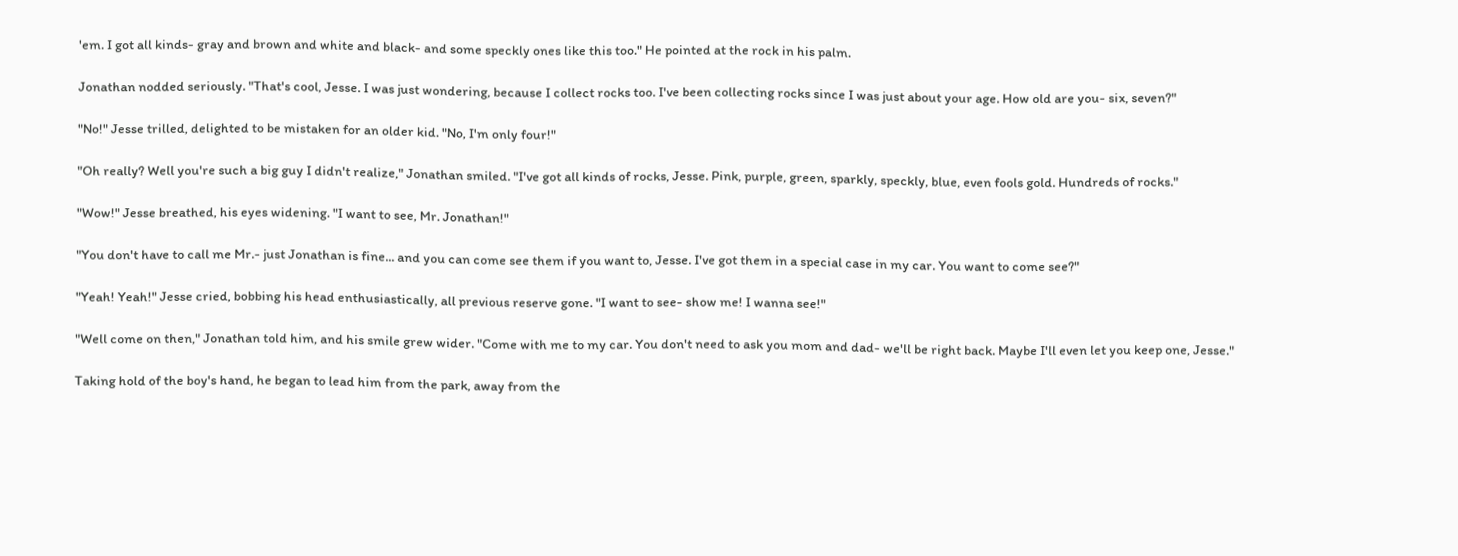'em. I got all kinds- gray and brown and white and black- and some speckly ones like this too." He pointed at the rock in his palm.

Jonathan nodded seriously. "That's cool, Jesse. I was just wondering, because I collect rocks too. I've been collecting rocks since I was just about your age. How old are you- six, seven?"

"No!" Jesse trilled, delighted to be mistaken for an older kid. "No, I'm only four!"

"Oh really? Well you're such a big guy I didn't realize," Jonathan smiled. "I've got all kinds of rocks, Jesse. Pink, purple, green, sparkly, speckly, blue, even fools gold. Hundreds of rocks."

"Wow!" Jesse breathed, his eyes widening. "I want to see, Mr. Jonathan!"

"You don't have to call me Mr.- just Jonathan is fine... and you can come see them if you want to, Jesse. I've got them in a special case in my car. You want to come see?"

"Yeah! Yeah!" Jesse cried, bobbing his head enthusiastically, all previous reserve gone. "I want to see- show me! I wanna see!"

"Well come on then," Jonathan told him, and his smile grew wider. "Come with me to my car. You don't need to ask you mom and dad- we'll be right back. Maybe I'll even let you keep one, Jesse."

Taking hold of the boy's hand, he began to lead him from the park, away from the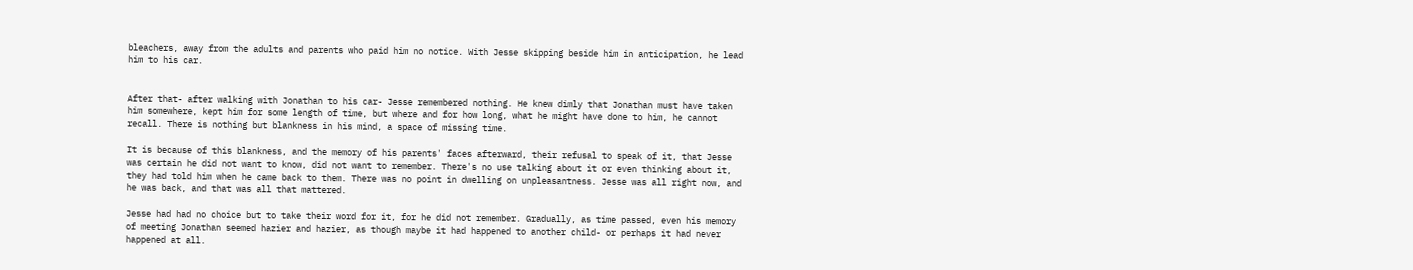bleachers, away from the adults and parents who paid him no notice. With Jesse skipping beside him in anticipation, he lead him to his car.


After that- after walking with Jonathan to his car- Jesse remembered nothing. He knew dimly that Jonathan must have taken him somewhere, kept him for some length of time, but where and for how long, what he might have done to him, he cannot recall. There is nothing but blankness in his mind, a space of missing time.

It is because of this blankness, and the memory of his parents' faces afterward, their refusal to speak of it, that Jesse was certain he did not want to know, did not want to remember. There's no use talking about it or even thinking about it, they had told him when he came back to them. There was no point in dwelling on unpleasantness. Jesse was all right now, and he was back, and that was all that mattered.

Jesse had had no choice but to take their word for it, for he did not remember. Gradually, as time passed, even his memory of meeting Jonathan seemed hazier and hazier, as though maybe it had happened to another child- or perhaps it had never happened at all.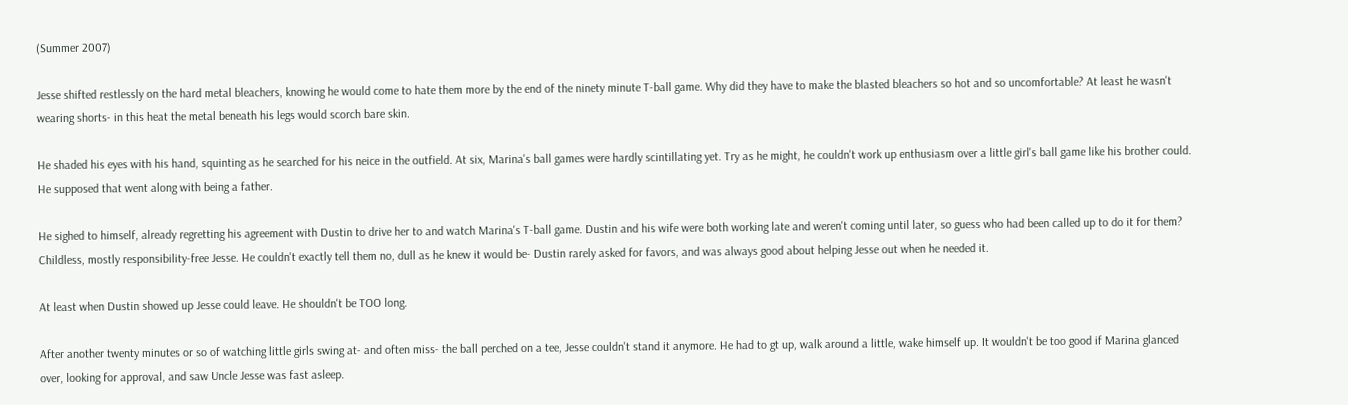(Summer 2007)

Jesse shifted restlessly on the hard metal bleachers, knowing he would come to hate them more by the end of the ninety minute T-ball game. Why did they have to make the blasted bleachers so hot and so uncomfortable? At least he wasn't wearing shorts- in this heat the metal beneath his legs would scorch bare skin.

He shaded his eyes with his hand, squinting as he searched for his neice in the outfield. At six, Marina's ball games were hardly scintillating yet. Try as he might, he couldn't work up enthusiasm over a little girl's ball game like his brother could. He supposed that went along with being a father.

He sighed to himself, already regretting his agreement with Dustin to drive her to and watch Marina's T-ball game. Dustin and his wife were both working late and weren't coming until later, so guess who had been called up to do it for them? Childless, mostly responsibility-free Jesse. He couldn't exactly tell them no, dull as he knew it would be- Dustin rarely asked for favors, and was always good about helping Jesse out when he needed it.

At least when Dustin showed up Jesse could leave. He shouldn't be TOO long.

After another twenty minutes or so of watching little girls swing at- and often miss- the ball perched on a tee, Jesse couldn't stand it anymore. He had to gt up, walk around a little, wake himself up. It wouldn't be too good if Marina glanced over, looking for approval, and saw Uncle Jesse was fast asleep.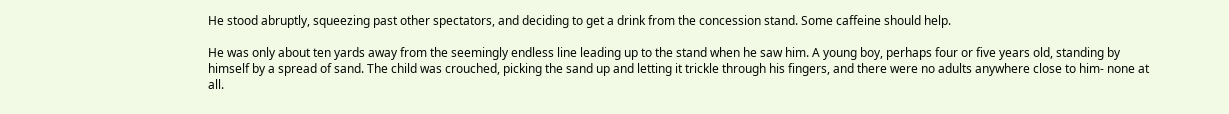He stood abruptly, squeezing past other spectators, and deciding to get a drink from the concession stand. Some caffeine should help.

He was only about ten yards away from the seemingly endless line leading up to the stand when he saw him. A young boy, perhaps four or five years old, standing by himself by a spread of sand. The child was crouched, picking the sand up and letting it trickle through his fingers, and there were no adults anywhere close to him- none at all.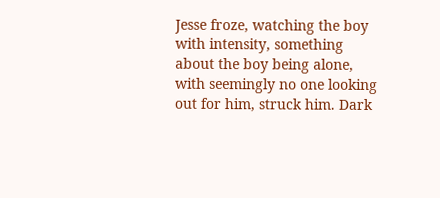Jesse froze, watching the boy with intensity, something about the boy being alone, with seemingly no one looking out for him, struck him. Dark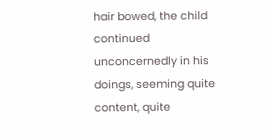hair bowed, the child continued unconcernedly in his doings, seeming quite content, quite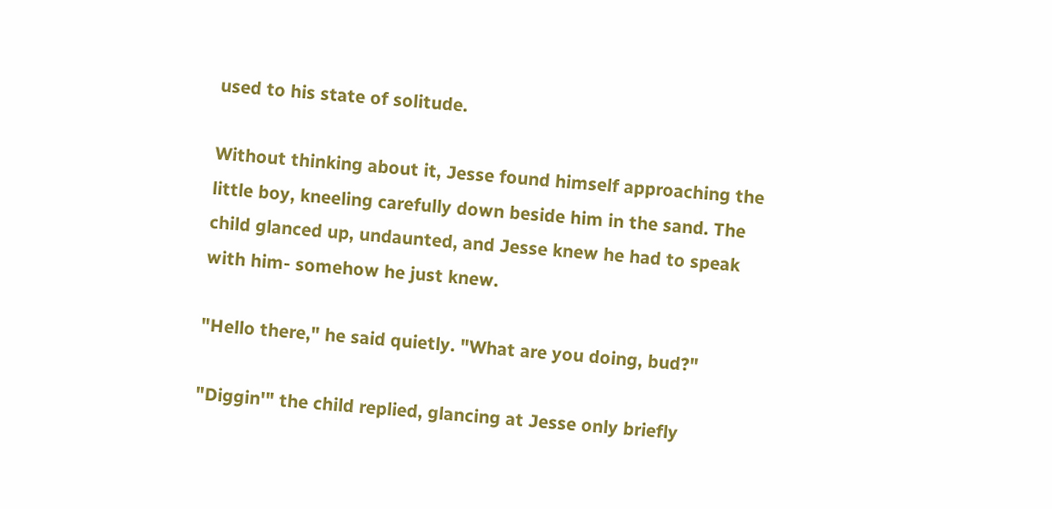used to his state of solitude.

Without thinking about it, Jesse found himself approaching the little boy, kneeling carefully down beside him in the sand. The child glanced up, undaunted, and Jesse knew he had to speak with him- somehow he just knew.

"Hello there," he said quietly. "What are you doing, bud?"

"Diggin'" the child replied, glancing at Jesse only briefly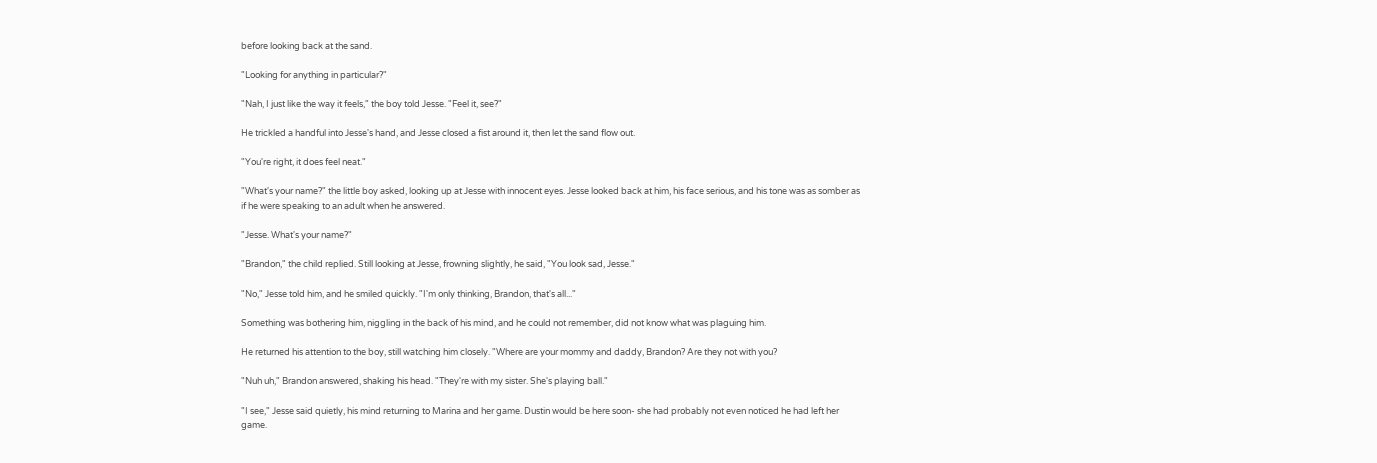before looking back at the sand.

"Looking for anything in particular?"

"Nah, I just like the way it feels," the boy told Jesse. "Feel it, see?"

He trickled a handful into Jesse's hand, and Jesse closed a fist around it, then let the sand flow out.

"You're right, it does feel neat."

"What's your name?" the little boy asked, looking up at Jesse with innocent eyes. Jesse looked back at him, his face serious, and his tone was as somber as if he were speaking to an adult when he answered.

"Jesse. What's your name?"

"Brandon," the child replied. Still looking at Jesse, frowning slightly, he said, "You look sad, Jesse."

"No," Jesse told him, and he smiled quickly. "I'm only thinking, Brandon, that's all..."

Something was bothering him, niggling in the back of his mind, and he could not remember, did not know what was plaguing him.

He returned his attention to the boy, still watching him closely. "Where are your mommy and daddy, Brandon? Are they not with you?

"Nuh uh," Brandon answered, shaking his head. "They're with my sister. She's playing ball."

"I see," Jesse said quietly, his mind returning to Marina and her game. Dustin would be here soon- she had probably not even noticed he had left her game.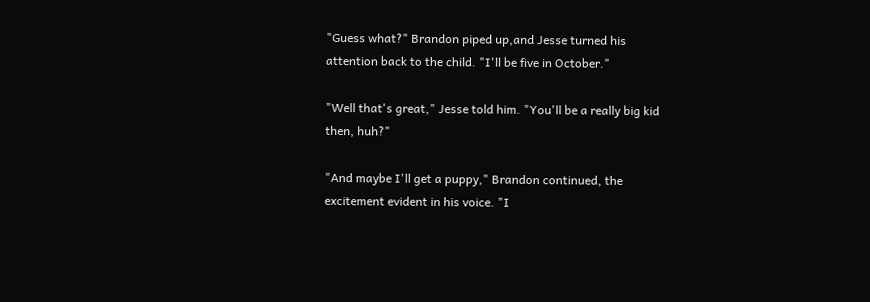"Guess what?" Brandon piped up,and Jesse turned his attention back to the child. "I'll be five in October."

"Well that's great," Jesse told him. "You'll be a really big kid then, huh?"

"And maybe I'll get a puppy," Brandon continued, the excitement evident in his voice. "I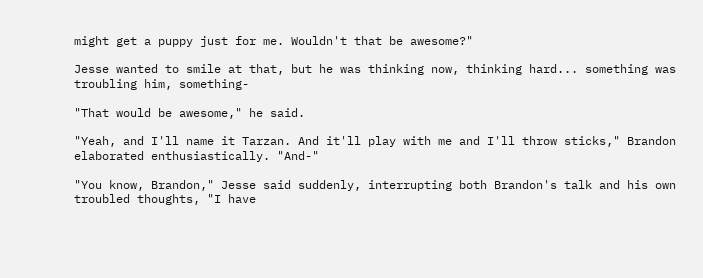might get a puppy just for me. Wouldn't that be awesome?"

Jesse wanted to smile at that, but he was thinking now, thinking hard... something was troubling him, something-

"That would be awesome," he said.

"Yeah, and I'll name it Tarzan. And it'll play with me and I'll throw sticks," Brandon elaborated enthusiastically. "And-"

"You know, Brandon," Jesse said suddenly, interrupting both Brandon's talk and his own troubled thoughts, "I have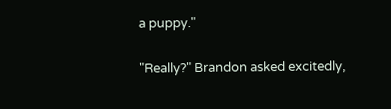a puppy."

"Really?" Brandon asked excitedly,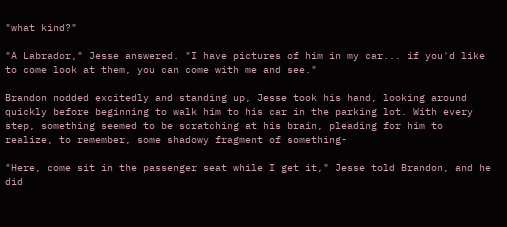"what kind?"

"A Labrador," Jesse answered. "I have pictures of him in my car... if you'd like to come look at them, you can come with me and see."

Brandon nodded excitedly and standing up, Jesse took his hand, looking around quickly before beginning to walk him to his car in the parking lot. With every step, something seemed to be scratching at his brain, pleading for him to realize, to remember, some shadowy fragment of something-

"Here, come sit in the passenger seat while I get it," Jesse told Brandon, and he did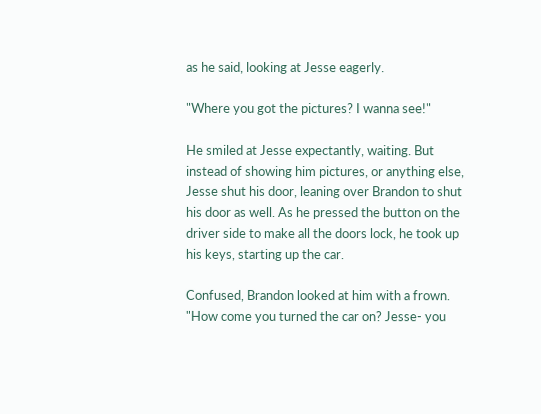as he said, looking at Jesse eagerly.

"Where you got the pictures? I wanna see!"

He smiled at Jesse expectantly, waiting. But instead of showing him pictures, or anything else, Jesse shut his door, leaning over Brandon to shut his door as well. As he pressed the button on the driver side to make all the doors lock, he took up his keys, starting up the car.

Confused, Brandon looked at him with a frown. "How come you turned the car on? Jesse- you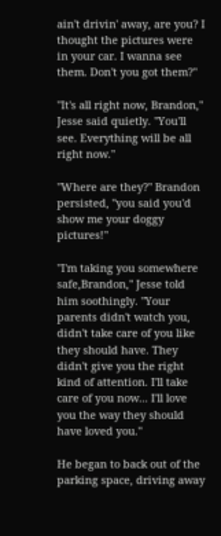ain't drivin' away, are you? I thought the pictures were in your car. I wanna see them. Don't you got them?"

"It's all right now, Brandon," Jesse said quietly. "You'll see. Everything will be all right now."

"Where are they?" Brandon persisted, "you said you'd show me your doggy pictures!"

"I'm taking you somewhere safe,Brandon," Jesse told him soothingly. "Your parents didn't watch you, didn't take care of you like they should have. They didn't give you the right kind of attention. I'll take care of you now... I'll love you the way they should have loved you."

He began to back out of the parking space, driving away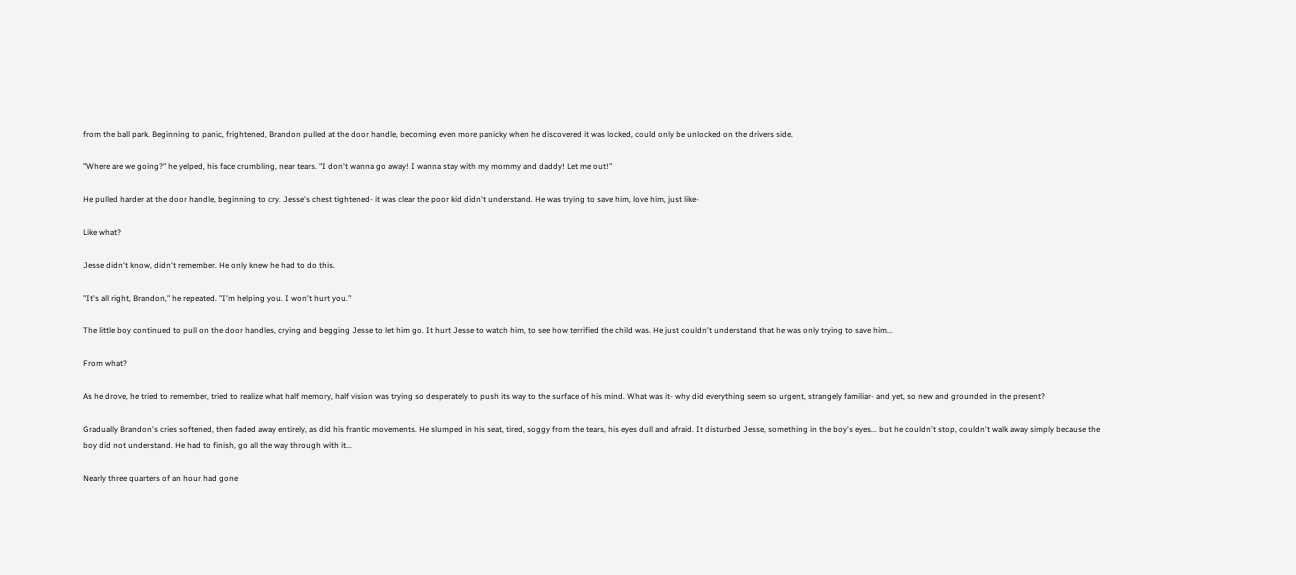from the ball park. Beginning to panic, frightened, Brandon pulled at the door handle, becoming even more panicky when he discovered it was locked, could only be unlocked on the drivers side.

"Where are we going?" he yelped, his face crumbling, near tears. "I don't wanna go away! I wanna stay with my mommy and daddy! Let me out!"

He pulled harder at the door handle, beginning to cry. Jesse's chest tightened- it was clear the poor kid didn't understand. He was trying to save him, love him, just like-

Like what?

Jesse didn't know, didn't remember. He only knew he had to do this.

"It's all right, Brandon," he repeated. "I'm helping you. I won't hurt you."

The little boy continued to pull on the door handles, crying and begging Jesse to let him go. It hurt Jesse to watch him, to see how terrified the child was. He just couldn't understand that he was only trying to save him...

From what?

As he drove, he tried to remember, tried to realize what half memory, half vision was trying so desperately to push its way to the surface of his mind. What was it- why did everything seem so urgent, strangely familiar- and yet, so new and grounded in the present?

Gradually Brandon's cries softened, then faded away entirely, as did his frantic movements. He slumped in his seat, tired, soggy from the tears, his eyes dull and afraid. It disturbed Jesse, something in the boy's eyes... but he couldn't stop, couldn't walk away simply because the boy did not understand. He had to finish, go all the way through with it...

Nearly three quarters of an hour had gone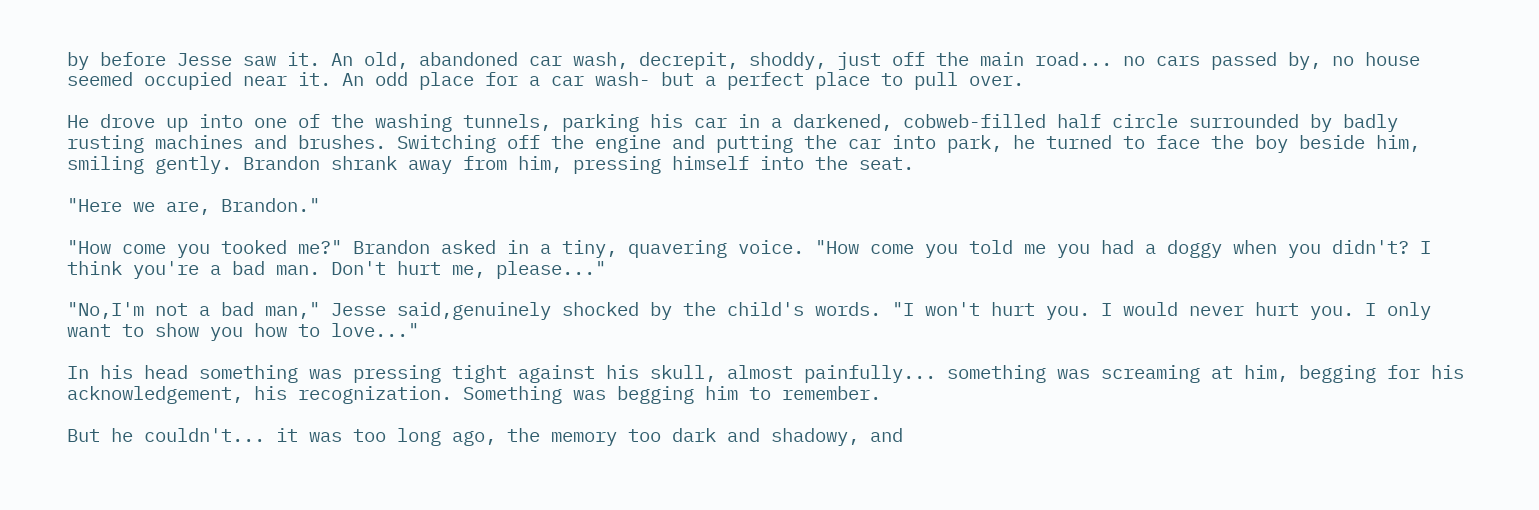by before Jesse saw it. An old, abandoned car wash, decrepit, shoddy, just off the main road... no cars passed by, no house seemed occupied near it. An odd place for a car wash- but a perfect place to pull over.

He drove up into one of the washing tunnels, parking his car in a darkened, cobweb-filled half circle surrounded by badly rusting machines and brushes. Switching off the engine and putting the car into park, he turned to face the boy beside him, smiling gently. Brandon shrank away from him, pressing himself into the seat.

"Here we are, Brandon."

"How come you tooked me?" Brandon asked in a tiny, quavering voice. "How come you told me you had a doggy when you didn't? I think you're a bad man. Don't hurt me, please..."

"No,I'm not a bad man," Jesse said,genuinely shocked by the child's words. "I won't hurt you. I would never hurt you. I only want to show you how to love..."

In his head something was pressing tight against his skull, almost painfully... something was screaming at him, begging for his acknowledgement, his recognization. Something was begging him to remember.

But he couldn't... it was too long ago, the memory too dark and shadowy, and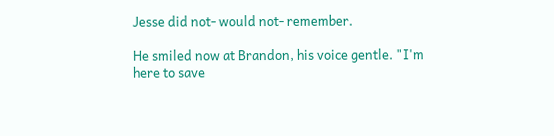Jesse did not- would not- remember.

He smiled now at Brandon, his voice gentle. "I'm here to save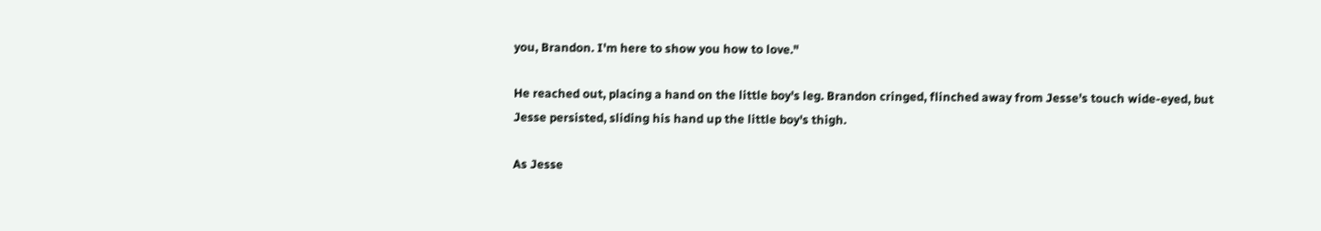you, Brandon. I'm here to show you how to love."

He reached out, placing a hand on the little boy's leg. Brandon cringed, flinched away from Jesse's touch wide-eyed, but Jesse persisted, sliding his hand up the little boy's thigh.

As Jesse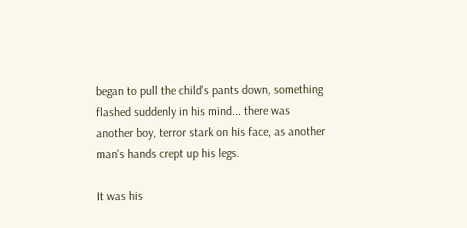began to pull the child's pants down, something flashed suddenly in his mind... there was another boy, terror stark on his face, as another man's hands crept up his legs.

It was his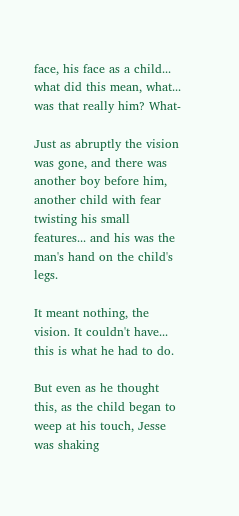face, his face as a child... what did this mean, what... was that really him? What-

Just as abruptly the vision was gone, and there was another boy before him, another child with fear twisting his small features... and his was the man's hand on the child's legs.

It meant nothing, the vision. It couldn't have... this is what he had to do.

But even as he thought this, as the child began to weep at his touch, Jesse was shaking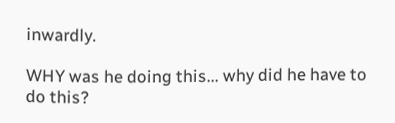inwardly.

WHY was he doing this... why did he have to do this?